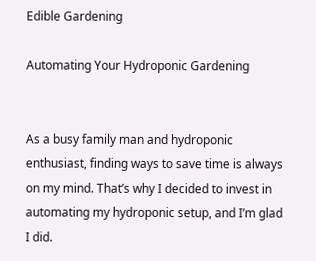Edible Gardening

Automating Your Hydroponic Gardening


As a busy family man and hydroponic enthusiast, finding ways to save time is always on my mind. That’s why I decided to invest in automating my hydroponic setup, and I’m glad I did.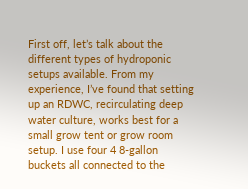First off, let’s talk about the different types of hydroponic setups available. From my experience, I’ve found that setting up an RDWC, recirculating deep water culture, works best for a small grow tent or grow room setup. I use four 4 8-gallon buckets all connected to the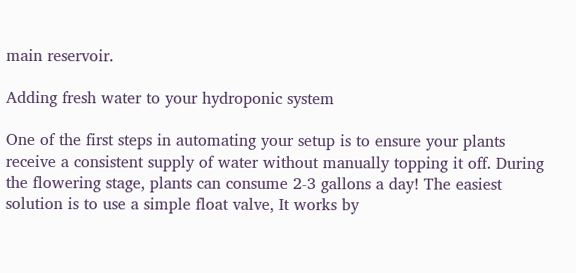main reservoir.

Adding fresh water to your hydroponic system

One of the first steps in automating your setup is to ensure your plants receive a consistent supply of water without manually topping it off. During the flowering stage, plants can consume 2-3 gallons a day! The easiest solution is to use a simple float valve, It works by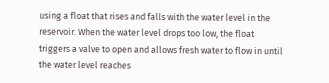using a float that rises and falls with the water level in the reservoir. When the water level drops too low, the float triggers a valve to open and allows fresh water to flow in until the water level reaches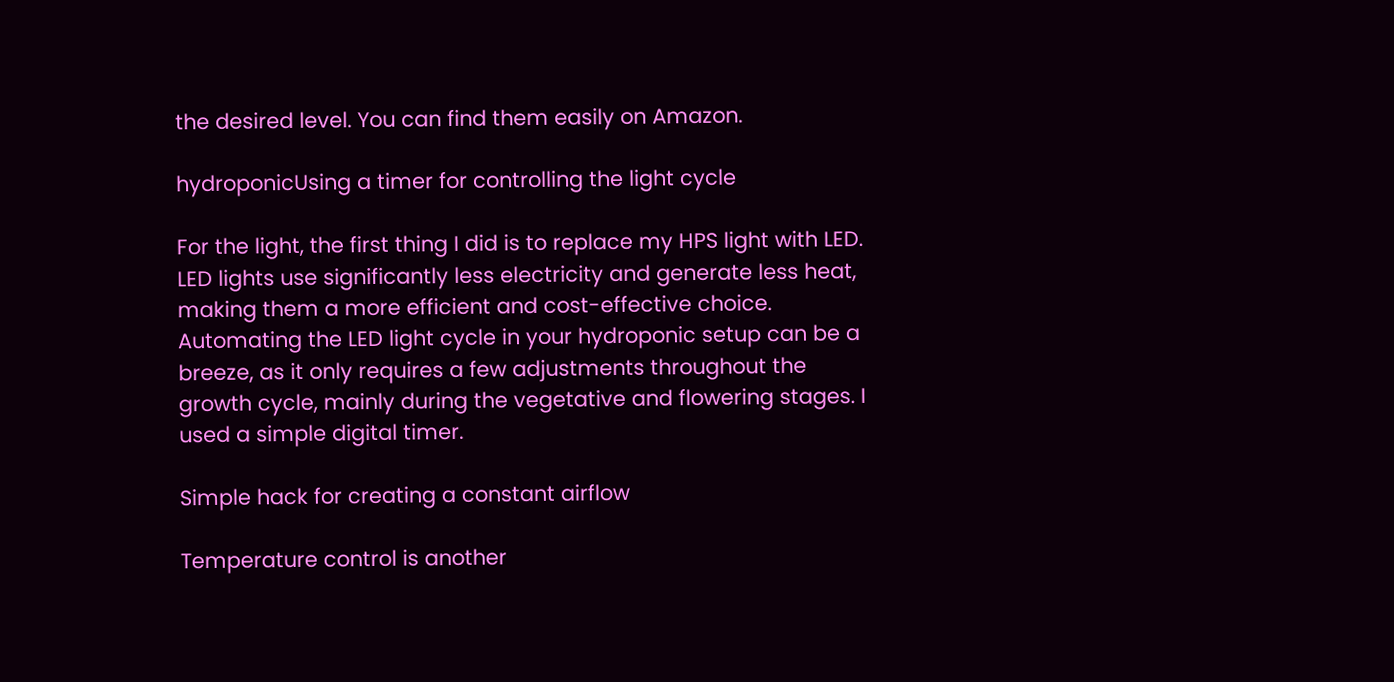the desired level. You can find them easily on Amazon.

hydroponicUsing a timer for controlling the light cycle

For the light, the first thing I did is to replace my HPS light with LED. LED lights use significantly less electricity and generate less heat, making them a more efficient and cost-effective choice. Automating the LED light cycle in your hydroponic setup can be a breeze, as it only requires a few adjustments throughout the growth cycle, mainly during the vegetative and flowering stages. I used a simple digital timer.

Simple hack for creating a constant airflow

Temperature control is another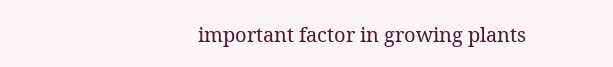important factor in growing plants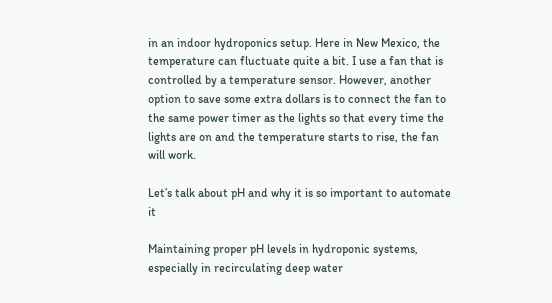in an indoor hydroponics setup. Here in New Mexico, the temperature can fluctuate quite a bit. I use a fan that is controlled by a temperature sensor. However, another option to save some extra dollars is to connect the fan to the same power timer as the lights so that every time the lights are on and the temperature starts to rise, the fan will work.

Let’s talk about pH and why it is so important to automate it

Maintaining proper pH levels in hydroponic systems, especially in recirculating deep water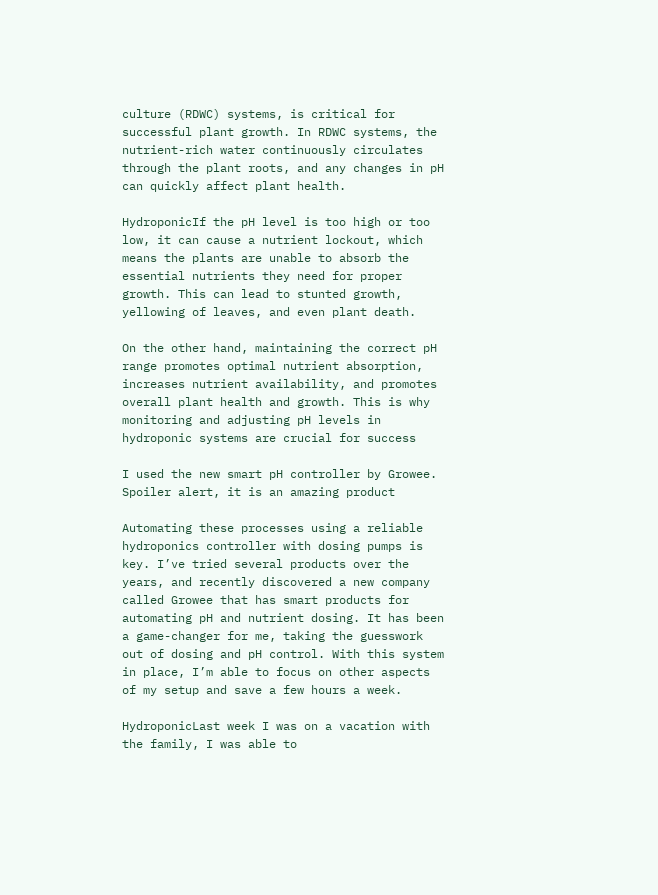culture (RDWC) systems, is critical for successful plant growth. In RDWC systems, the nutrient-rich water continuously circulates through the plant roots, and any changes in pH can quickly affect plant health.

HydroponicIf the pH level is too high or too low, it can cause a nutrient lockout, which means the plants are unable to absorb the essential nutrients they need for proper growth. This can lead to stunted growth, yellowing of leaves, and even plant death.

On the other hand, maintaining the correct pH range promotes optimal nutrient absorption, increases nutrient availability, and promotes overall plant health and growth. This is why monitoring and adjusting pH levels in hydroponic systems are crucial for success

I used the new smart pH controller by Growee. Spoiler alert, it is an amazing product

Automating these processes using a reliable hydroponics controller with dosing pumps is key. I’ve tried several products over the years, and recently discovered a new company called Growee that has smart products for automating pH and nutrient dosing. It has been a game-changer for me, taking the guesswork out of dosing and pH control. With this system in place, I’m able to focus on other aspects of my setup and save a few hours a week.

HydroponicLast week I was on a vacation with the family, I was able to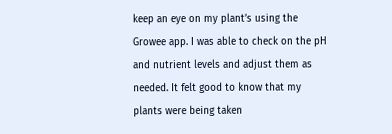keep an eye on my plant’s using the Growee app. I was able to check on the pH and nutrient levels and adjust them as needed. It felt good to know that my plants were being taken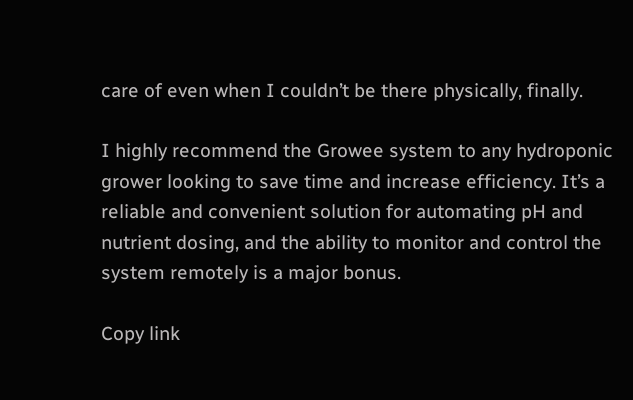care of even when I couldn’t be there physically, finally.

I highly recommend the Growee system to any hydroponic grower looking to save time and increase efficiency. It’s a reliable and convenient solution for automating pH and nutrient dosing, and the ability to monitor and control the system remotely is a major bonus.

Copy link